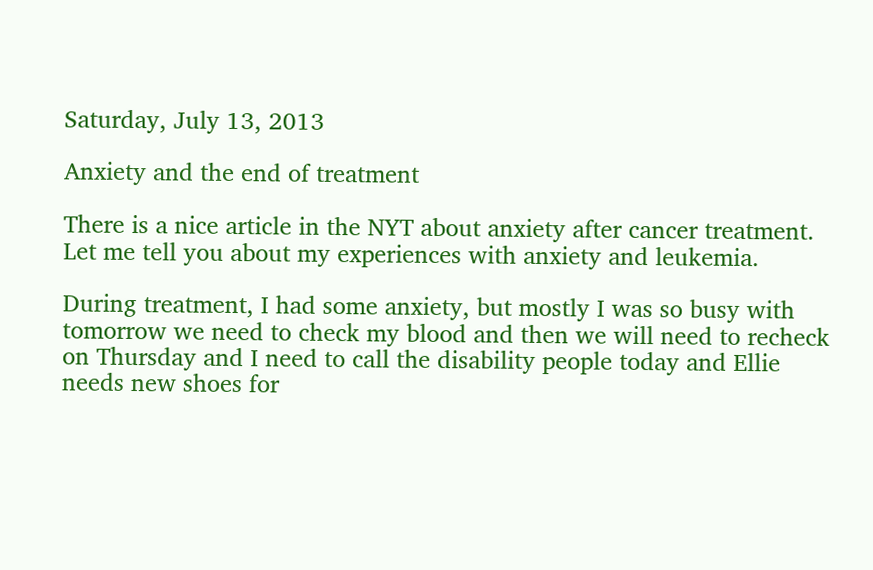Saturday, July 13, 2013

Anxiety and the end of treatment

There is a nice article in the NYT about anxiety after cancer treatment. Let me tell you about my experiences with anxiety and leukemia.

During treatment, I had some anxiety, but mostly I was so busy with tomorrow we need to check my blood and then we will need to recheck on Thursday and I need to call the disability people today and Ellie needs new shoes for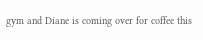gym and Diane is coming over for coffee this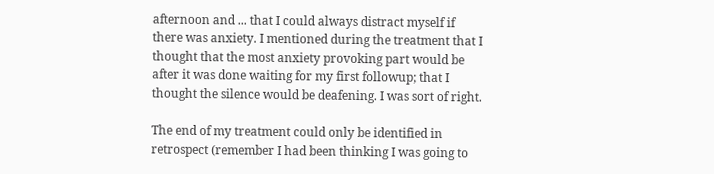afternoon and ... that I could always distract myself if there was anxiety. I mentioned during the treatment that I thought that the most anxiety provoking part would be after it was done waiting for my first followup; that I thought the silence would be deafening. I was sort of right.

The end of my treatment could only be identified in retrospect (remember I had been thinking I was going to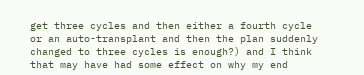get three cycles and then either a fourth cycle or an auto-transplant and then the plan suddenly changed to three cycles is enough?) and I think that may have had some effect on why my end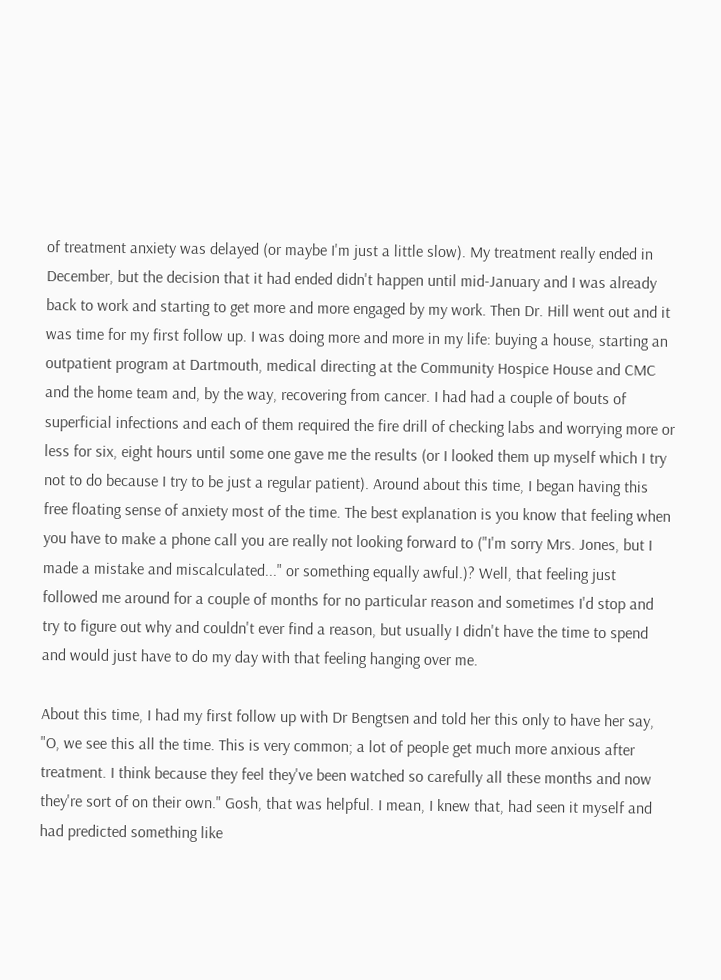of treatment anxiety was delayed (or maybe I'm just a little slow). My treatment really ended in December, but the decision that it had ended didn't happen until mid-January and I was already back to work and starting to get more and more engaged by my work. Then Dr. Hill went out and it was time for my first follow up. I was doing more and more in my life: buying a house, starting an outpatient program at Dartmouth, medical directing at the Community Hospice House and CMC and the home team and, by the way, recovering from cancer. I had had a couple of bouts of superficial infections and each of them required the fire drill of checking labs and worrying more or less for six, eight hours until some one gave me the results (or I looked them up myself which I try not to do because I try to be just a regular patient). Around about this time, I began having this free floating sense of anxiety most of the time. The best explanation is you know that feeling when you have to make a phone call you are really not looking forward to ("I'm sorry Mrs. Jones, but I made a mistake and miscalculated..." or something equally awful.)? Well, that feeling just followed me around for a couple of months for no particular reason and sometimes I'd stop and try to figure out why and couldn't ever find a reason, but usually I didn't have the time to spend and would just have to do my day with that feeling hanging over me.

About this time, I had my first follow up with Dr Bengtsen and told her this only to have her say, "O, we see this all the time. This is very common; a lot of people get much more anxious after treatment. I think because they feel they've been watched so carefully all these months and now they're sort of on their own." Gosh, that was helpful. I mean, I knew that, had seen it myself and had predicted something like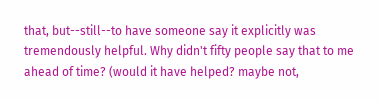that, but--still--to have someone say it explicitly was tremendously helpful. Why didn't fifty people say that to me ahead of time? (would it have helped? maybe not,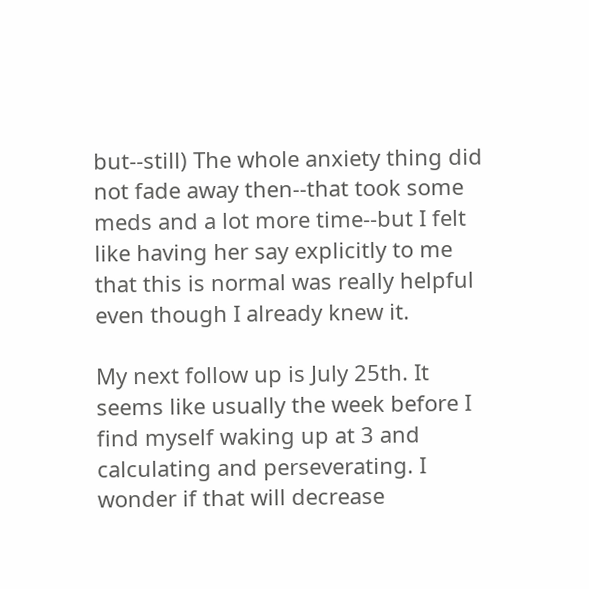but--still) The whole anxiety thing did not fade away then--that took some meds and a lot more time--but I felt like having her say explicitly to me that this is normal was really helpful even though I already knew it.

My next follow up is July 25th. It seems like usually the week before I find myself waking up at 3 and calculating and perseverating. I wonder if that will decrease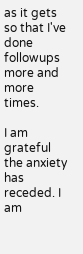as it gets so that I've done followups more and more times.

I am grateful the anxiety has receded. I am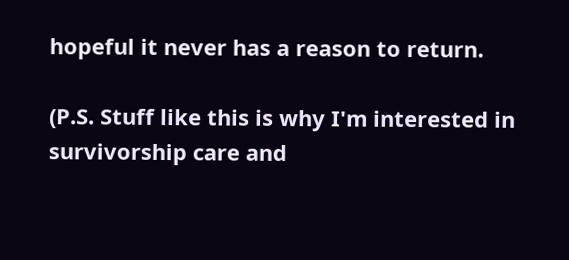hopeful it never has a reason to return.

(P.S. Stuff like this is why I'm interested in survivorship care and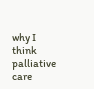why I think palliative care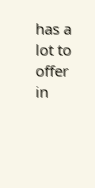has a lot to offer in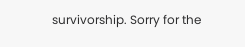survivorship. Sorry for the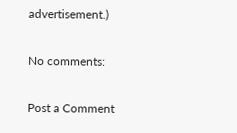advertisement.)

No comments:

Post a Comment